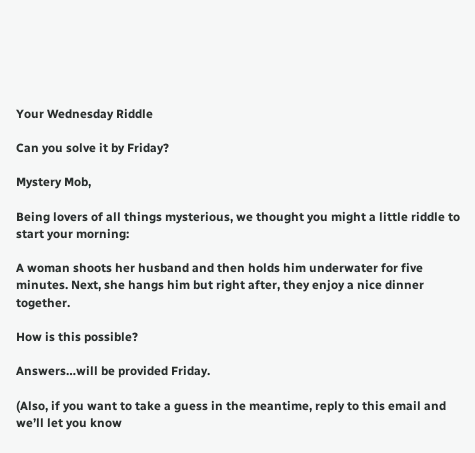Your Wednesday Riddle

Can you solve it by Friday?

Mystery Mob,

Being lovers of all things mysterious, we thought you might a little riddle to start your morning:

A woman shoots her husband and then holds him underwater for five minutes. Next, she hangs him but right after, they enjoy a nice dinner together.

How is this possible?

Answers…will be provided Friday.

(Also, if you want to take a guess in the meantime, reply to this email and we’ll let you know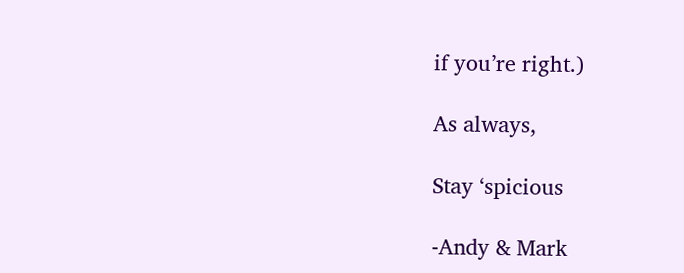if you’re right.)

As always,

Stay ‘spicious

-Andy & Mark